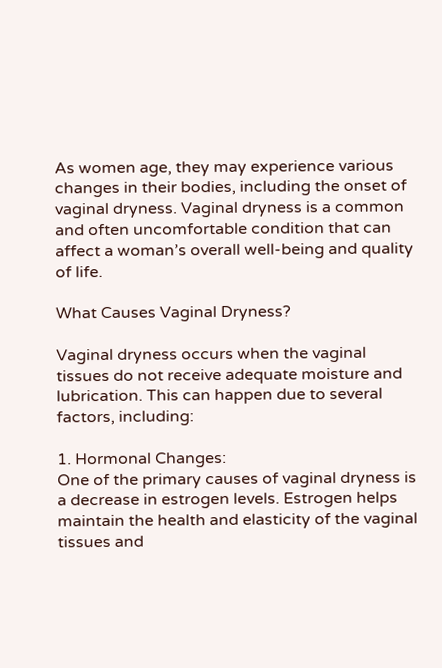As women age, they may experience various changes in their bodies, including the onset of vaginal dryness. Vaginal dryness is a common and often uncomfortable condition that can affect a woman’s overall well-being and quality of life.

What Causes Vaginal Dryness?

Vaginal dryness occurs when the vaginal tissues do not receive adequate moisture and lubrication. This can happen due to several factors, including:

1. Hormonal Changes:
One of the primary causes of vaginal dryness is a decrease in estrogen levels. Estrogen helps maintain the health and elasticity of the vaginal tissues and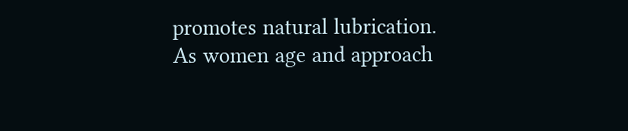promotes natural lubrication. As women age and approach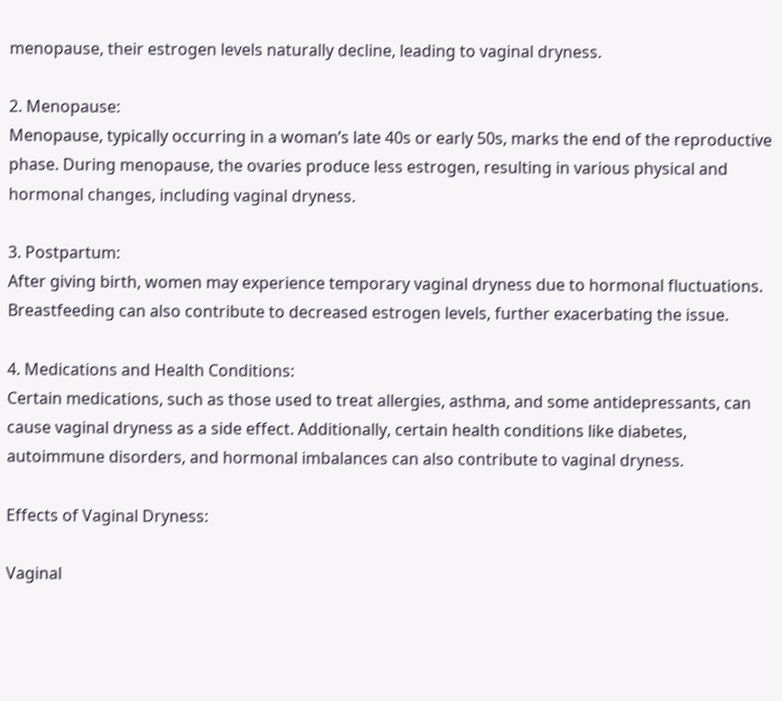menopause, their estrogen levels naturally decline, leading to vaginal dryness.

2. Menopause:
Menopause, typically occurring in a woman’s late 40s or early 50s, marks the end of the reproductive phase. During menopause, the ovaries produce less estrogen, resulting in various physical and hormonal changes, including vaginal dryness.

3. Postpartum:
After giving birth, women may experience temporary vaginal dryness due to hormonal fluctuations. Breastfeeding can also contribute to decreased estrogen levels, further exacerbating the issue.

4. Medications and Health Conditions:
Certain medications, such as those used to treat allergies, asthma, and some antidepressants, can cause vaginal dryness as a side effect. Additionally, certain health conditions like diabetes, autoimmune disorders, and hormonal imbalances can also contribute to vaginal dryness.

Effects of Vaginal Dryness:

Vaginal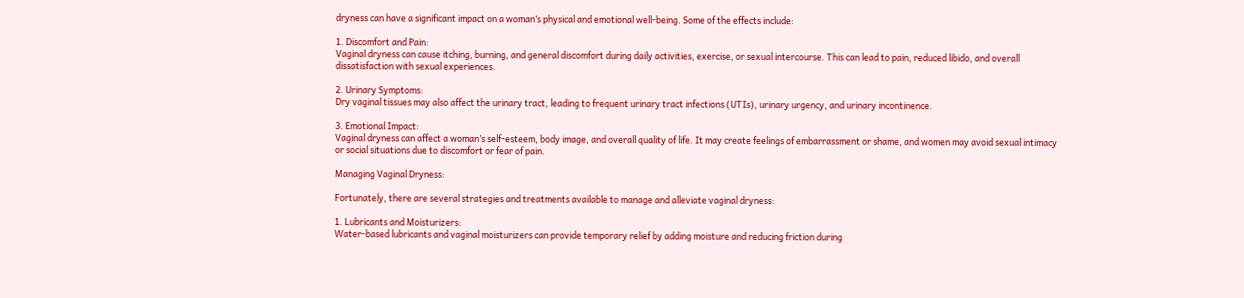dryness can have a significant impact on a woman’s physical and emotional well-being. Some of the effects include:

1. Discomfort and Pain:
Vaginal dryness can cause itching, burning, and general discomfort during daily activities, exercise, or sexual intercourse. This can lead to pain, reduced libido, and overall dissatisfaction with sexual experiences.

2. Urinary Symptoms:
Dry vaginal tissues may also affect the urinary tract, leading to frequent urinary tract infections (UTIs), urinary urgency, and urinary incontinence.

3. Emotional Impact:
Vaginal dryness can affect a woman’s self-esteem, body image, and overall quality of life. It may create feelings of embarrassment or shame, and women may avoid sexual intimacy or social situations due to discomfort or fear of pain.

Managing Vaginal Dryness:

Fortunately, there are several strategies and treatments available to manage and alleviate vaginal dryness:

1. Lubricants and Moisturizers:
Water-based lubricants and vaginal moisturizers can provide temporary relief by adding moisture and reducing friction during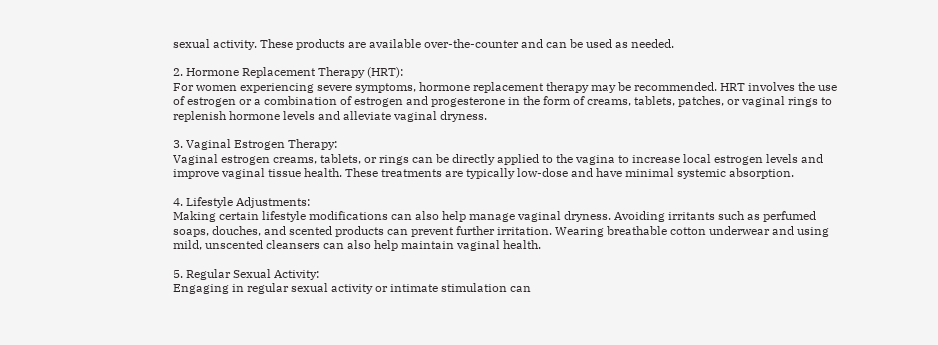sexual activity. These products are available over-the-counter and can be used as needed.

2. Hormone Replacement Therapy (HRT):
For women experiencing severe symptoms, hormone replacement therapy may be recommended. HRT involves the use of estrogen or a combination of estrogen and progesterone in the form of creams, tablets, patches, or vaginal rings to replenish hormone levels and alleviate vaginal dryness.

3. Vaginal Estrogen Therapy:
Vaginal estrogen creams, tablets, or rings can be directly applied to the vagina to increase local estrogen levels and improve vaginal tissue health. These treatments are typically low-dose and have minimal systemic absorption.

4. Lifestyle Adjustments:
Making certain lifestyle modifications can also help manage vaginal dryness. Avoiding irritants such as perfumed soaps, douches, and scented products can prevent further irritation. Wearing breathable cotton underwear and using mild, unscented cleansers can also help maintain vaginal health.

5. Regular Sexual Activity:
Engaging in regular sexual activity or intimate stimulation can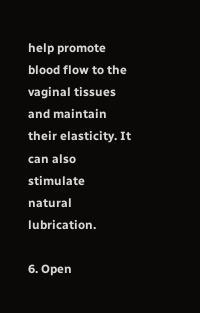help promote blood flow to the vaginal tissues and maintain their elasticity. It can also stimulate natural lubrication.

6. Open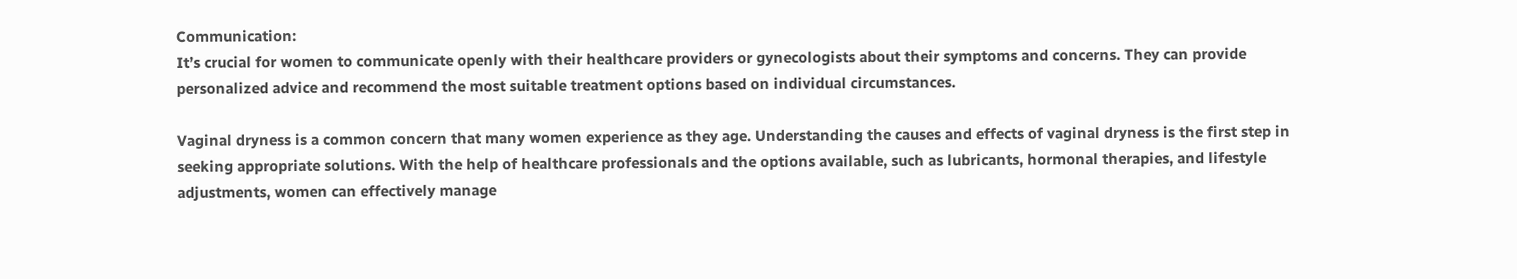Communication:
It’s crucial for women to communicate openly with their healthcare providers or gynecologists about their symptoms and concerns. They can provide personalized advice and recommend the most suitable treatment options based on individual circumstances.

Vaginal dryness is a common concern that many women experience as they age. Understanding the causes and effects of vaginal dryness is the first step in seeking appropriate solutions. With the help of healthcare professionals and the options available, such as lubricants, hormonal therapies, and lifestyle adjustments, women can effectively manage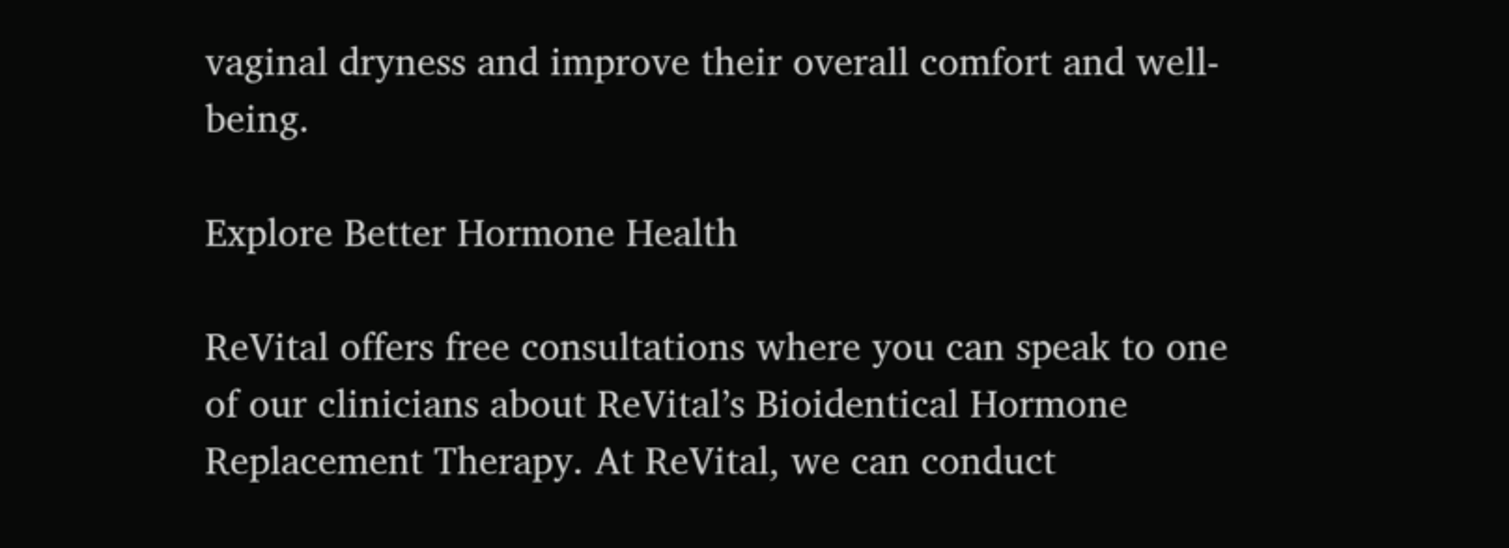vaginal dryness and improve their overall comfort and well-being.

Explore Better Hormone Health

ReVital offers free consultations where you can speak to one of our clinicians about ReVital’s Bioidentical Hormone Replacement Therapy. At ReVital, we can conduct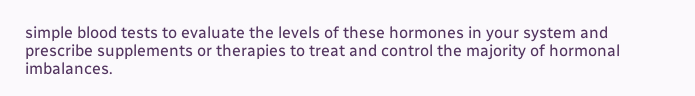simple blood tests to evaluate the levels of these hormones in your system and prescribe supplements or therapies to treat and control the majority of hormonal imbalances.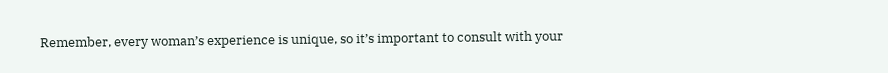Remember, every woman’s experience is unique, so it’s important to consult with your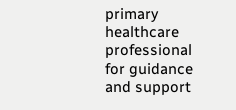primary healthcare professional for guidance and support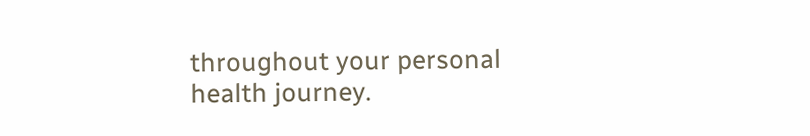throughout your personal health journey.